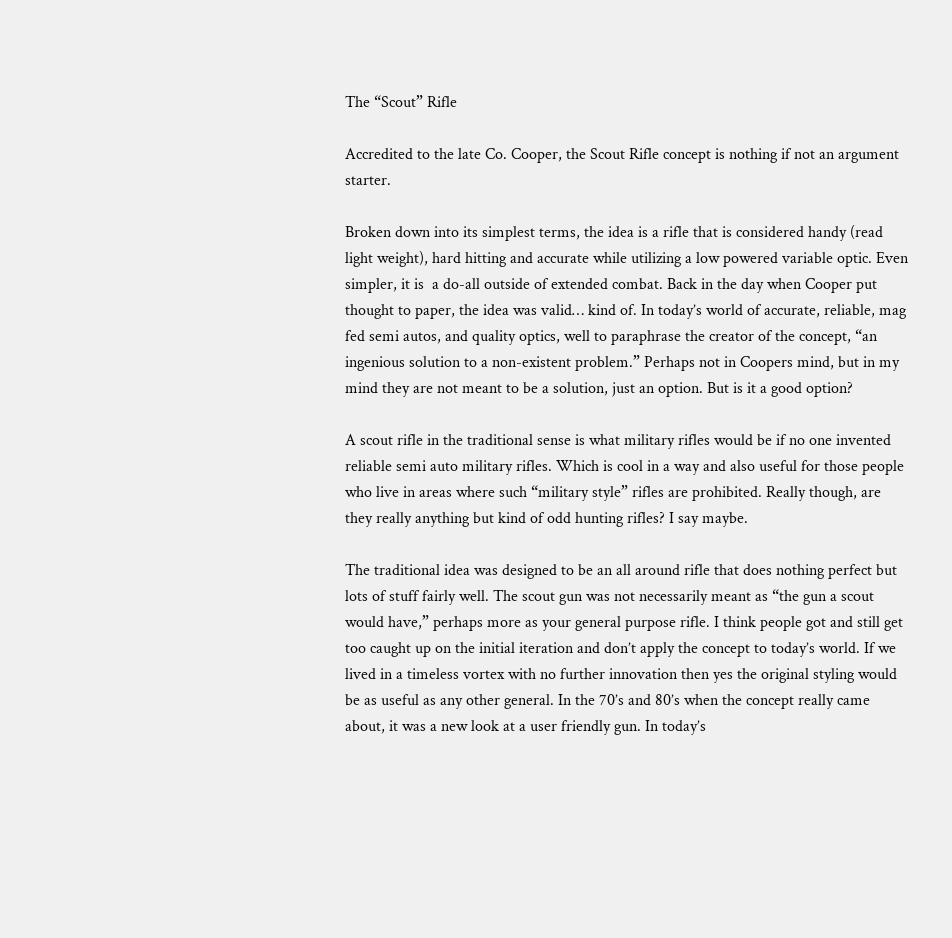The “Scout” Rifle

Accredited to the late Co. Cooper, the Scout Rifle concept is nothing if not an argument starter.

Broken down into its simplest terms, the idea is a rifle that is considered handy (read light weight), hard hitting and accurate while utilizing a low powered variable optic. Even simpler, it is  a do-all outside of extended combat. Back in the day when Cooper put thought to paper, the idea was valid… kind of. In today’s world of accurate, reliable, mag fed semi autos, and quality optics, well to paraphrase the creator of the concept, “an ingenious solution to a non-existent problem.” Perhaps not in Coopers mind, but in my mind they are not meant to be a solution, just an option. But is it a good option?

A scout rifle in the traditional sense is what military rifles would be if no one invented reliable semi auto military rifles. Which is cool in a way and also useful for those people who live in areas where such “military style” rifles are prohibited. Really though, are they really anything but kind of odd hunting rifles? I say maybe.

The traditional idea was designed to be an all around rifle that does nothing perfect but lots of stuff fairly well. The scout gun was not necessarily meant as “the gun a scout would have,” perhaps more as your general purpose rifle. I think people got and still get too caught up on the initial iteration and don’t apply the concept to today’s world. If we lived in a timeless vortex with no further innovation then yes the original styling would be as useful as any other general. In the 70’s and 80’s when the concept really came about, it was a new look at a user friendly gun. In today’s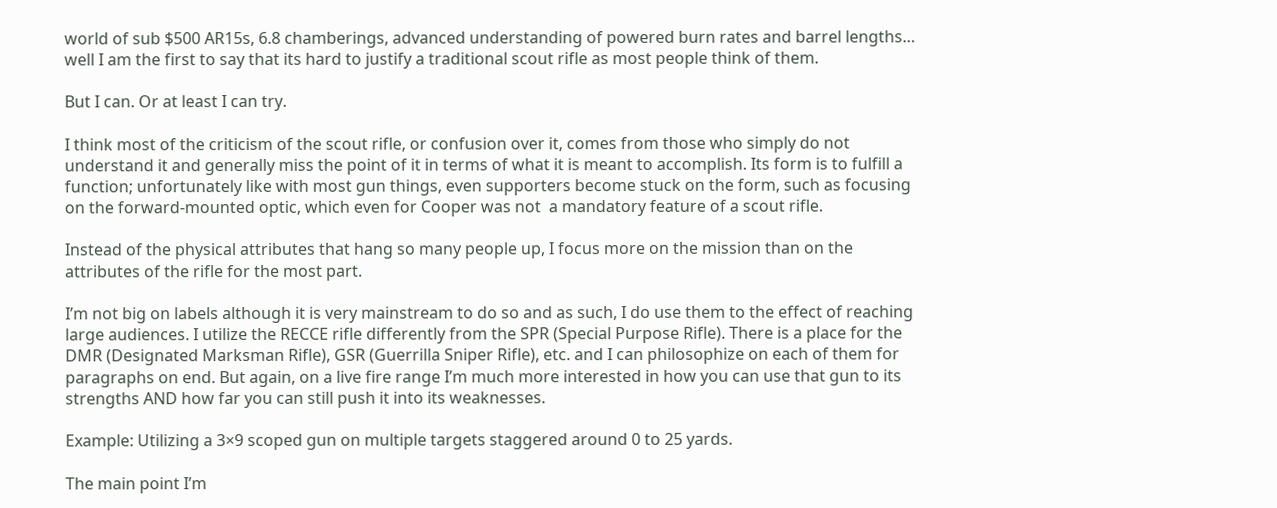world of sub $500 AR15s, 6.8 chamberings, advanced understanding of powered burn rates and barrel lengths… well I am the first to say that its hard to justify a traditional scout rifle as most people think of them.

But I can. Or at least I can try.

I think most of the criticism of the scout rifle, or confusion over it, comes from those who simply do not understand it and generally miss the point of it in terms of what it is meant to accomplish. Its form is to fulfill a function; unfortunately like with most gun things, even supporters become stuck on the form, such as focusing on the forward-mounted optic, which even for Cooper was not  a mandatory feature of a scout rifle.

Instead of the physical attributes that hang so many people up, I focus more on the mission than on the attributes of the rifle for the most part.

I’m not big on labels although it is very mainstream to do so and as such, I do use them to the effect of reaching large audiences. I utilize the RECCE rifle differently from the SPR (Special Purpose Rifle). There is a place for the DMR (Designated Marksman Rifle), GSR (Guerrilla Sniper Rifle), etc. and I can philosophize on each of them for paragraphs on end. But again, on a live fire range I’m much more interested in how you can use that gun to its strengths AND how far you can still push it into its weaknesses.

Example: Utilizing a 3×9 scoped gun on multiple targets staggered around 0 to 25 yards.

The main point I’m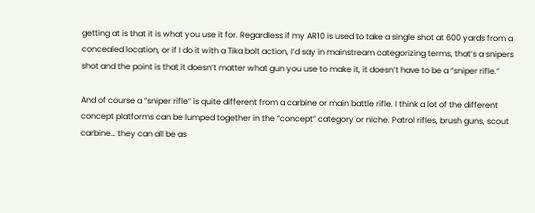getting at is that it is what you use it for. Regardless if my AR10 is used to take a single shot at 600 yards from a concealed location, or if I do it with a Tika bolt action, I’d say in mainstream categorizing terms, that’s a snipers shot and the point is that it doesn’t matter what gun you use to make it, it doesn’t have to be a “sniper rifle.”

And of course a “sniper rifle” is quite different from a carbine or main battle rifle. I think a lot of the different concept platforms can be lumped together in the “concept” category or niche. Patrol rifles, brush guns, scout carbine… they can all be as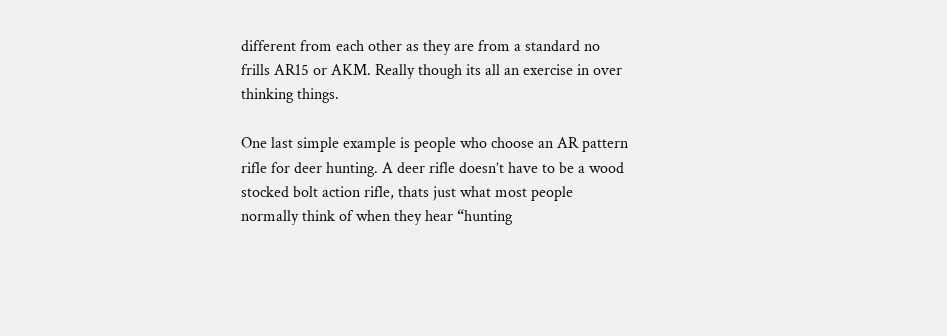different from each other as they are from a standard no frills AR15 or AKM. Really though its all an exercise in over thinking things.

One last simple example is people who choose an AR pattern rifle for deer hunting. A deer rifle doesn’t have to be a wood stocked bolt action rifle, thats just what most people normally think of when they hear “hunting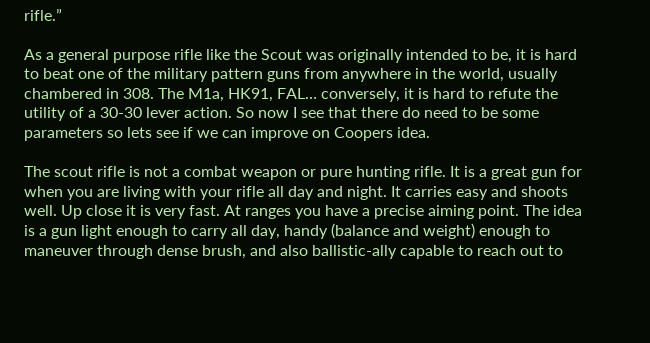rifle.”

As a general purpose rifle like the Scout was originally intended to be, it is hard to beat one of the military pattern guns from anywhere in the world, usually chambered in 308. The M1a, HK91, FAL… conversely, it is hard to refute the utility of a 30-30 lever action. So now I see that there do need to be some parameters so lets see if we can improve on Coopers idea.

The scout rifle is not a combat weapon or pure hunting rifle. It is a great gun for when you are living with your rifle all day and night. It carries easy and shoots well. Up close it is very fast. At ranges you have a precise aiming point. The idea is a gun light enough to carry all day, handy (balance and weight) enough to maneuver through dense brush, and also ballistic-ally capable to reach out to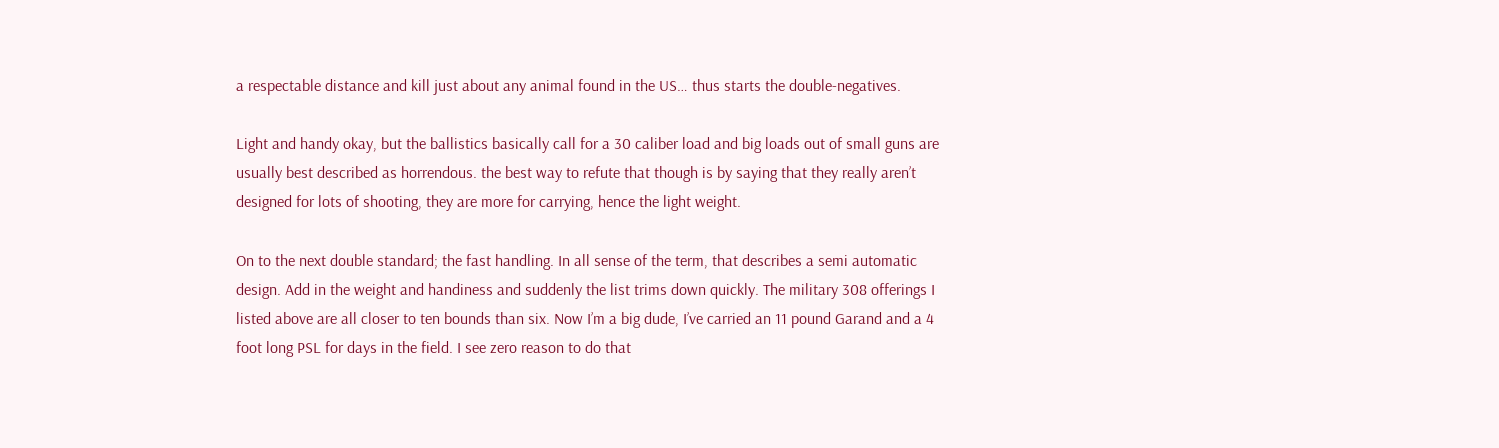a respectable distance and kill just about any animal found in the US… thus starts the double-negatives.

Light and handy okay, but the ballistics basically call for a 30 caliber load and big loads out of small guns are usually best described as horrendous. the best way to refute that though is by saying that they really aren’t designed for lots of shooting, they are more for carrying, hence the light weight.

On to the next double standard; the fast handling. In all sense of the term, that describes a semi automatic design. Add in the weight and handiness and suddenly the list trims down quickly. The military 308 offerings I listed above are all closer to ten bounds than six. Now I’m a big dude, I’ve carried an 11 pound Garand and a 4 foot long PSL for days in the field. I see zero reason to do that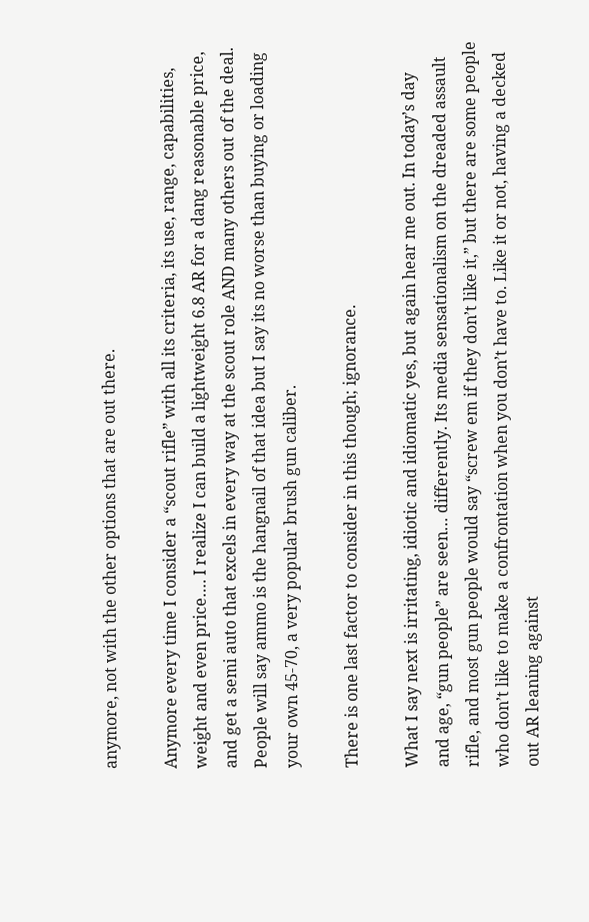anymore, not with the other options that are out there.

Anymore every time I consider a “scout rifle” with all its criteria, its use, range, capabilities, weight and even price…. I realize I can build a lightweight 6.8 AR for a dang reasonable price, and get a semi auto that excels in every way at the scout role AND many others out of the deal. People will say ammo is the hangnail of that idea but I say its no worse than buying or loading your own 45-70, a very popular brush gun caliber.

There is one last factor to consider in this though; ignorance.

What I say next is irritating, idiotic and idiomatic yes, but again hear me out. In today’s day and age, “gun people” are seen… differently. Its media sensationalism on the dreaded assault rifle, and most gun people would say “screw em if they don’t like it,” but there are some people who don’t like to make a confrontation when you don’t have to. Like it or not, having a decked out AR leaning against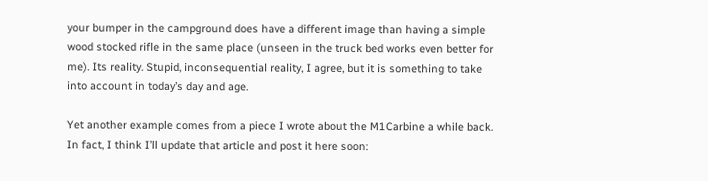your bumper in the campground does have a different image than having a simple wood stocked rifle in the same place (unseen in the truck bed works even better for me). Its reality. Stupid, inconsequential reality, I agree, but it is something to take into account in today’s day and age.

Yet another example comes from a piece I wrote about the M1Carbine a while back. In fact, I think I’ll update that article and post it here soon: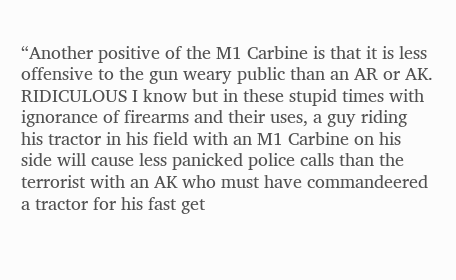“Another positive of the M1 Carbine is that it is less offensive to the gun weary public than an AR or AK. RIDICULOUS I know but in these stupid times with ignorance of firearms and their uses, a guy riding his tractor in his field with an M1 Carbine on his side will cause less panicked police calls than the terrorist with an AK who must have commandeered a tractor for his fast get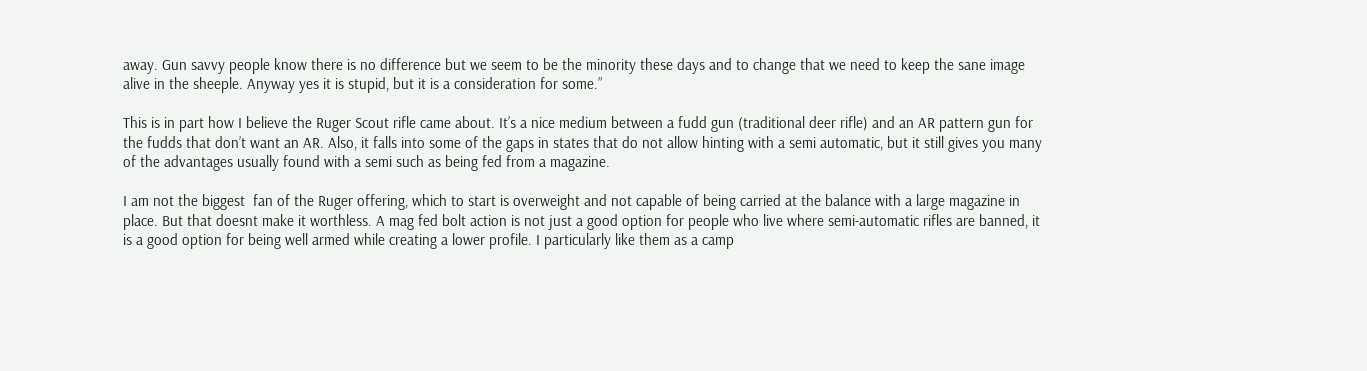away. Gun savvy people know there is no difference but we seem to be the minority these days and to change that we need to keep the sane image alive in the sheeple. Anyway yes it is stupid, but it is a consideration for some.”

This is in part how I believe the Ruger Scout rifle came about. It’s a nice medium between a fudd gun (traditional deer rifle) and an AR pattern gun for the fudds that don’t want an AR. Also, it falls into some of the gaps in states that do not allow hinting with a semi automatic, but it still gives you many of the advantages usually found with a semi such as being fed from a magazine.

I am not the biggest  fan of the Ruger offering, which to start is overweight and not capable of being carried at the balance with a large magazine in place. But that doesnt make it worthless. A mag fed bolt action is not just a good option for people who live where semi-automatic rifles are banned, it is a good option for being well armed while creating a lower profile. I particularly like them as a camp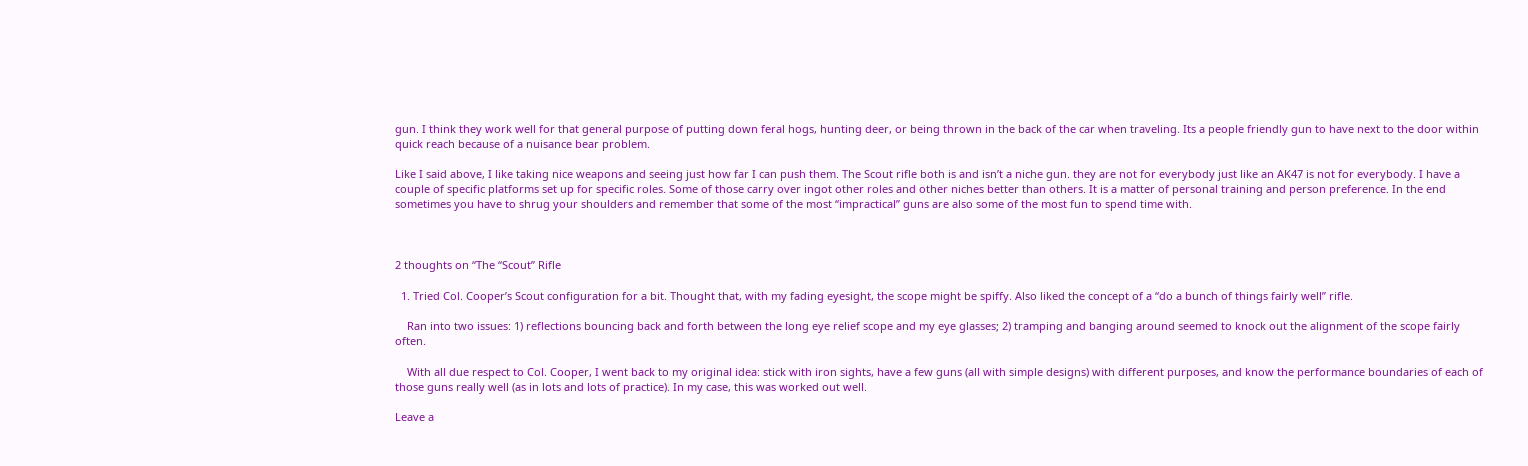gun. I think they work well for that general purpose of putting down feral hogs, hunting deer, or being thrown in the back of the car when traveling. Its a people friendly gun to have next to the door within quick reach because of a nuisance bear problem.

Like I said above, I like taking nice weapons and seeing just how far I can push them. The Scout rifle both is and isn’t a niche gun. they are not for everybody just like an AK47 is not for everybody. I have a couple of specific platforms set up for specific roles. Some of those carry over ingot other roles and other niches better than others. It is a matter of personal training and person preference. In the end sometimes you have to shrug your shoulders and remember that some of the most “impractical” guns are also some of the most fun to spend time with.



2 thoughts on “The “Scout” Rifle

  1. Tried Col. Cooper’s Scout configuration for a bit. Thought that, with my fading eyesight, the scope might be spiffy. Also liked the concept of a “do a bunch of things fairly well” rifle.

    Ran into two issues: 1) reflections bouncing back and forth between the long eye relief scope and my eye glasses; 2) tramping and banging around seemed to knock out the alignment of the scope fairly often.

    With all due respect to Col. Cooper, I went back to my original idea: stick with iron sights, have a few guns (all with simple designs) with different purposes, and know the performance boundaries of each of those guns really well (as in lots and lots of practice). In my case, this was worked out well.

Leave a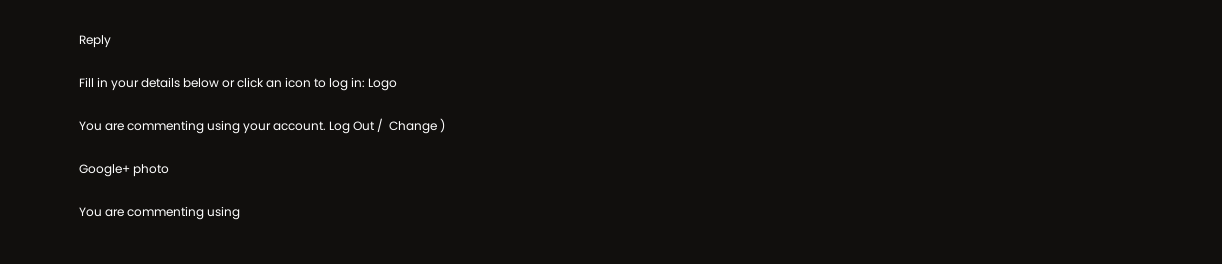Reply

Fill in your details below or click an icon to log in: Logo

You are commenting using your account. Log Out /  Change )

Google+ photo

You are commenting using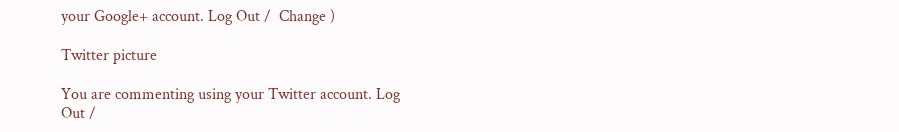your Google+ account. Log Out /  Change )

Twitter picture

You are commenting using your Twitter account. Log Out /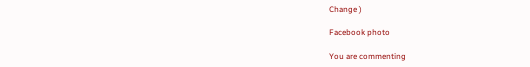Change )

Facebook photo

You are commenting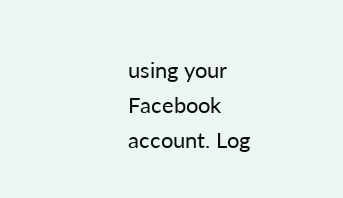using your Facebook account. Log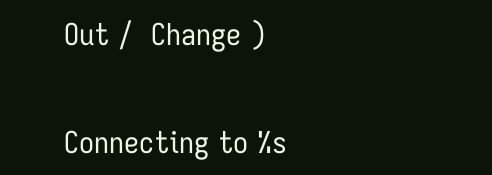Out /  Change )


Connecting to %s